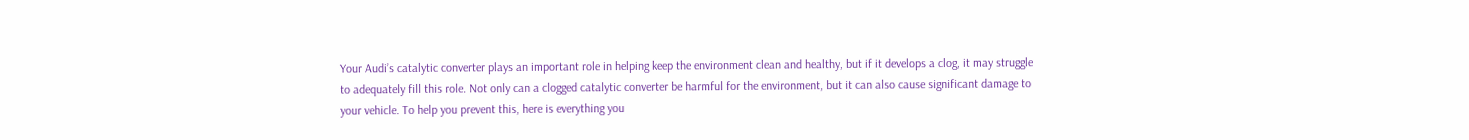Your Audi’s catalytic converter plays an important role in helping keep the environment clean and healthy, but if it develops a clog, it may struggle to adequately fill this role. Not only can a clogged catalytic converter be harmful for the environment, but it can also cause significant damage to your vehicle. To help you prevent this, here is everything you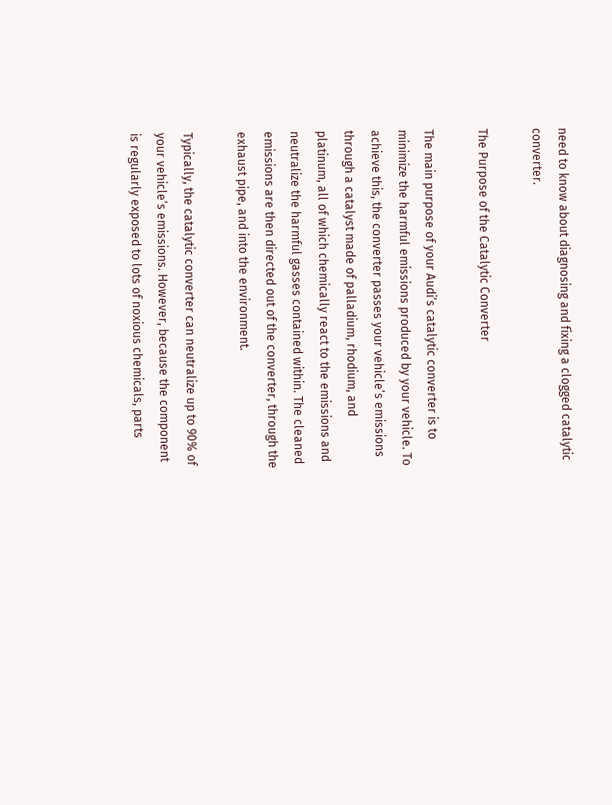need to know about diagnosing and fixing a clogged catalytic converter.

The Purpose of the Catalytic Converter

The main purpose of your Audi’s catalytic converter is to minimize the harmful emissions produced by your vehicle. To achieve this, the converter passes your vehicle’s emissions through a catalyst made of palladium, rhodium, and platinum, all of which chemically react to the emissions and neutralize the harmful gasses contained within. The cleaned emissions are then directed out of the converter, through the exhaust pipe, and into the environment.

Typically, the catalytic converter can neutralize up to 90% of your vehicle’s emissions. However, because the component is regularly exposed to lots of noxious chemicals, parts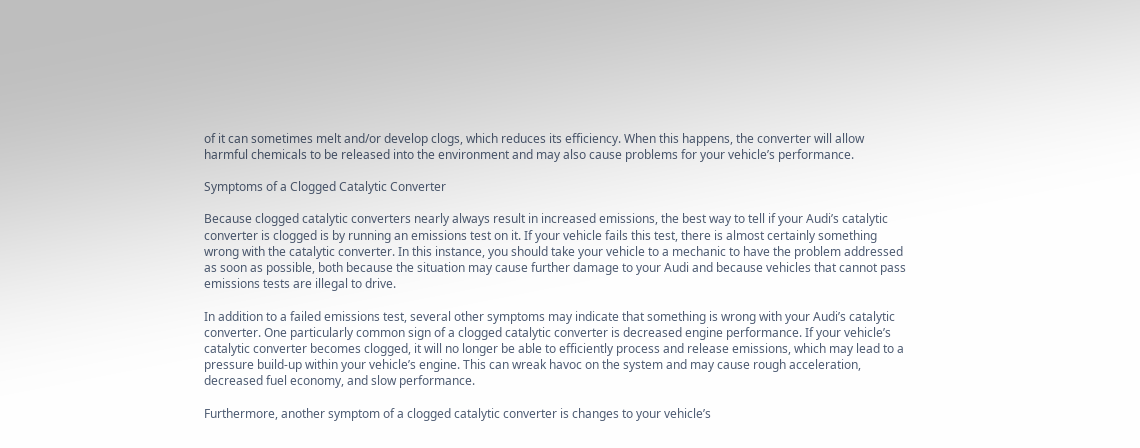of it can sometimes melt and/or develop clogs, which reduces its efficiency. When this happens, the converter will allow harmful chemicals to be released into the environment and may also cause problems for your vehicle’s performance.

Symptoms of a Clogged Catalytic Converter

Because clogged catalytic converters nearly always result in increased emissions, the best way to tell if your Audi’s catalytic converter is clogged is by running an emissions test on it. If your vehicle fails this test, there is almost certainly something wrong with the catalytic converter. In this instance, you should take your vehicle to a mechanic to have the problem addressed as soon as possible, both because the situation may cause further damage to your Audi and because vehicles that cannot pass emissions tests are illegal to drive.

In addition to a failed emissions test, several other symptoms may indicate that something is wrong with your Audi’s catalytic converter. One particularly common sign of a clogged catalytic converter is decreased engine performance. If your vehicle’s catalytic converter becomes clogged, it will no longer be able to efficiently process and release emissions, which may lead to a pressure build-up within your vehicle’s engine. This can wreak havoc on the system and may cause rough acceleration, decreased fuel economy, and slow performance.

Furthermore, another symptom of a clogged catalytic converter is changes to your vehicle’s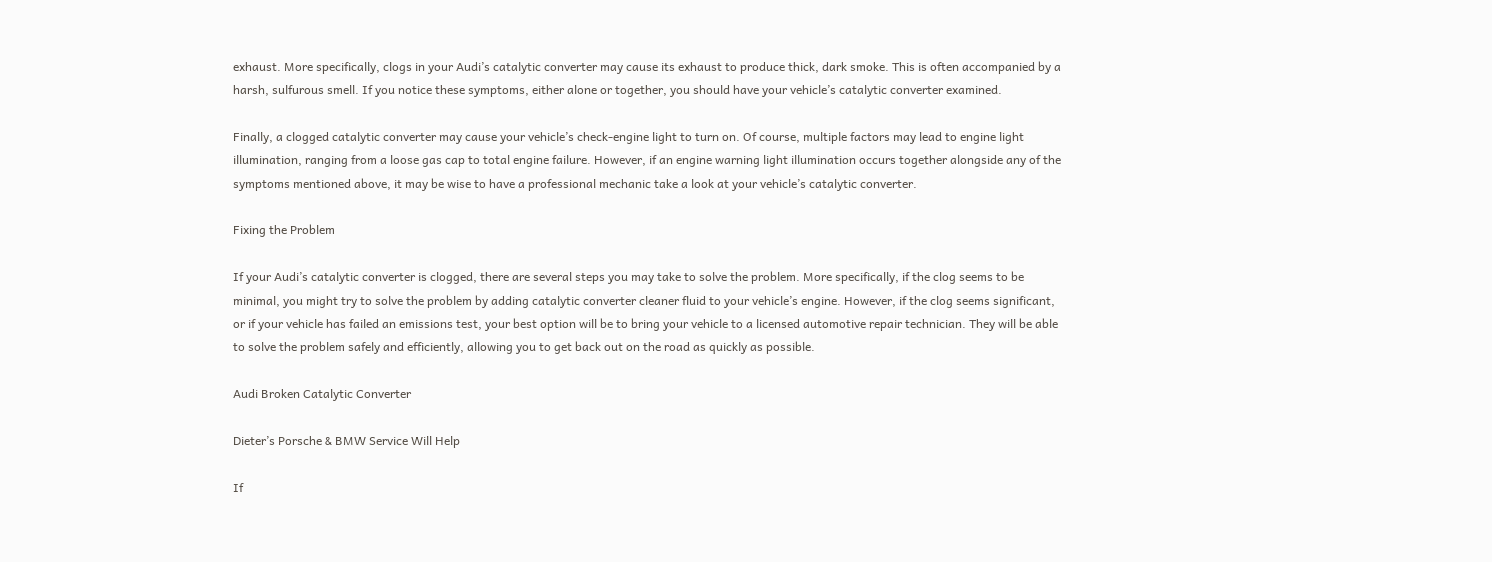exhaust. More specifically, clogs in your Audi’s catalytic converter may cause its exhaust to produce thick, dark smoke. This is often accompanied by a harsh, sulfurous smell. If you notice these symptoms, either alone or together, you should have your vehicle’s catalytic converter examined.

Finally, a clogged catalytic converter may cause your vehicle’s check-engine light to turn on. Of course, multiple factors may lead to engine light illumination, ranging from a loose gas cap to total engine failure. However, if an engine warning light illumination occurs together alongside any of the symptoms mentioned above, it may be wise to have a professional mechanic take a look at your vehicle’s catalytic converter.

Fixing the Problem

If your Audi’s catalytic converter is clogged, there are several steps you may take to solve the problem. More specifically, if the clog seems to be minimal, you might try to solve the problem by adding catalytic converter cleaner fluid to your vehicle’s engine. However, if the clog seems significant, or if your vehicle has failed an emissions test, your best option will be to bring your vehicle to a licensed automotive repair technician. They will be able to solve the problem safely and efficiently, allowing you to get back out on the road as quickly as possible.

Audi Broken Catalytic Converter

Dieter’s Porsche & BMW Service Will Help

If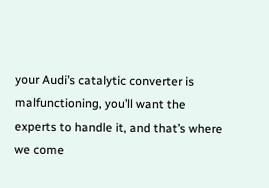your Audi’s catalytic converter is malfunctioning, you’ll want the experts to handle it, and that’s where we come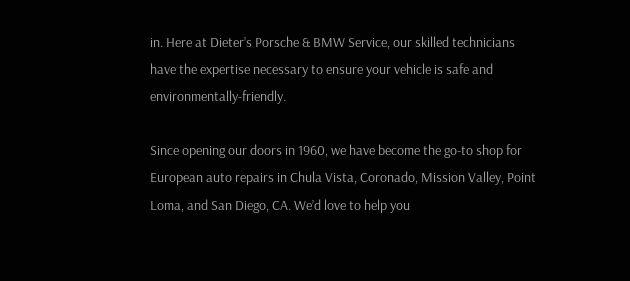in. Here at Dieter’s Porsche & BMW Service, our skilled technicians have the expertise necessary to ensure your vehicle is safe and environmentally-friendly.

Since opening our doors in 1960, we have become the go-to shop for European auto repairs in Chula Vista, Coronado, Mission Valley, Point Loma, and San Diego, CA. We’d love to help you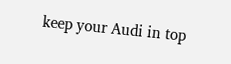keep your Audi in top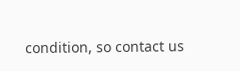condition, so contact us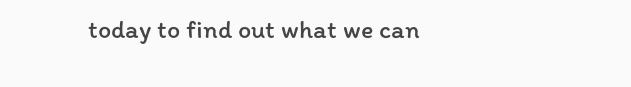today to find out what we can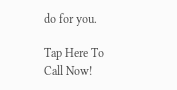do for you.

Tap Here To Call Now!